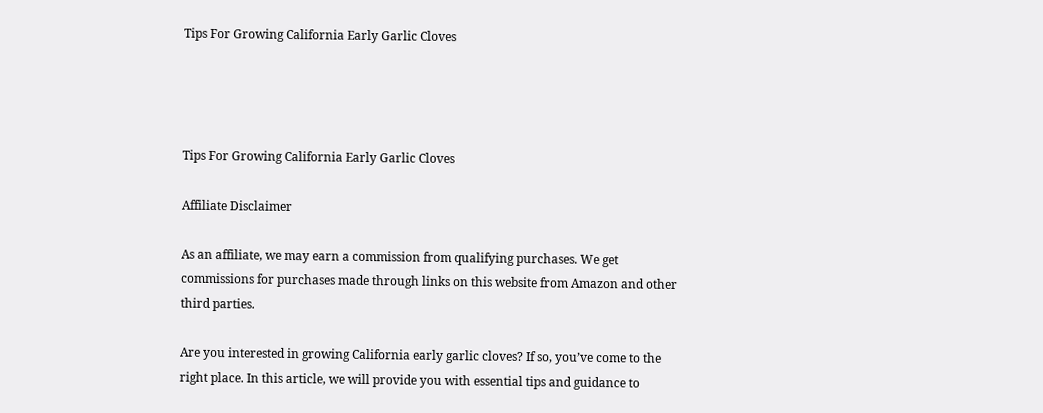Tips For Growing California Early Garlic Cloves




Tips For Growing California Early Garlic Cloves

Affiliate Disclaimer

As an affiliate, we may earn a commission from qualifying purchases. We get commissions for purchases made through links on this website from Amazon and other third parties.

Are you interested in growing California early garlic cloves? If so, you’ve come to the right place. In this article, we will provide you with essential tips and guidance to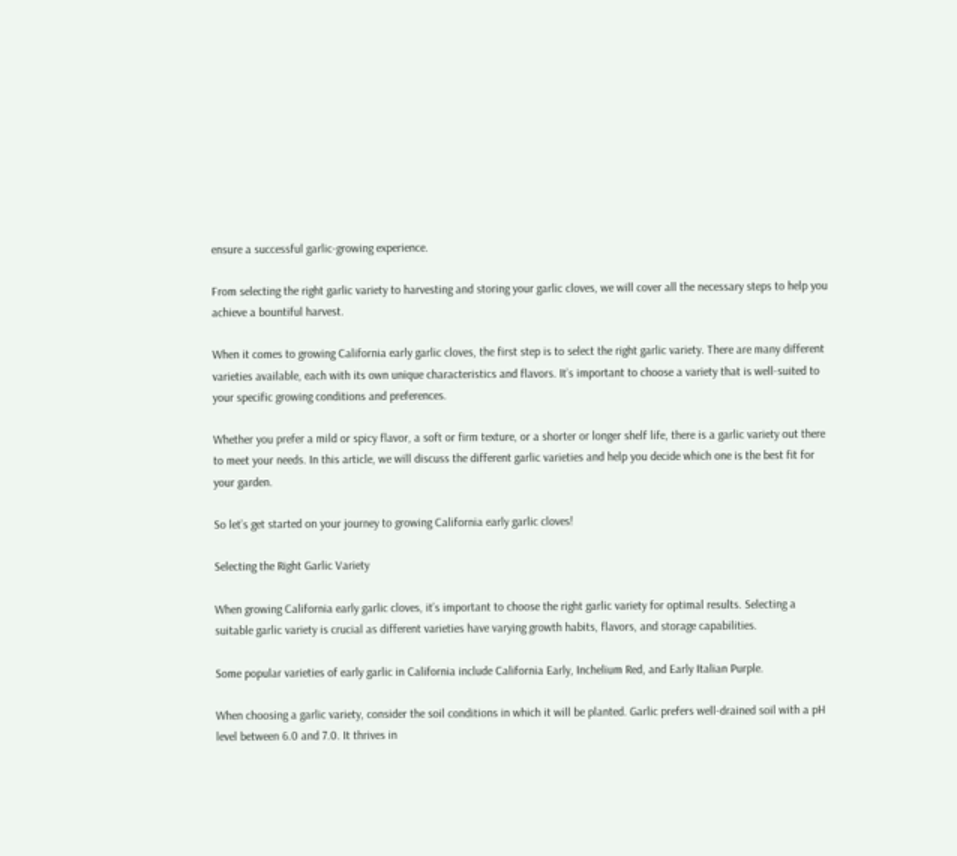ensure a successful garlic-growing experience.

From selecting the right garlic variety to harvesting and storing your garlic cloves, we will cover all the necessary steps to help you achieve a bountiful harvest.

When it comes to growing California early garlic cloves, the first step is to select the right garlic variety. There are many different varieties available, each with its own unique characteristics and flavors. It’s important to choose a variety that is well-suited to your specific growing conditions and preferences.

Whether you prefer a mild or spicy flavor, a soft or firm texture, or a shorter or longer shelf life, there is a garlic variety out there to meet your needs. In this article, we will discuss the different garlic varieties and help you decide which one is the best fit for your garden.

So let’s get started on your journey to growing California early garlic cloves!

Selecting the Right Garlic Variety

When growing California early garlic cloves, it’s important to choose the right garlic variety for optimal results. Selecting a suitable garlic variety is crucial as different varieties have varying growth habits, flavors, and storage capabilities.

Some popular varieties of early garlic in California include California Early, Inchelium Red, and Early Italian Purple.

When choosing a garlic variety, consider the soil conditions in which it will be planted. Garlic prefers well-drained soil with a pH level between 6.0 and 7.0. It thrives in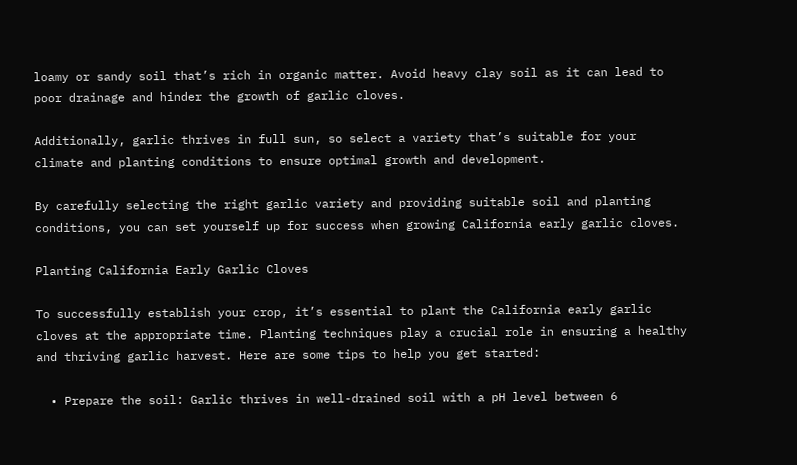loamy or sandy soil that’s rich in organic matter. Avoid heavy clay soil as it can lead to poor drainage and hinder the growth of garlic cloves.

Additionally, garlic thrives in full sun, so select a variety that’s suitable for your climate and planting conditions to ensure optimal growth and development.

By carefully selecting the right garlic variety and providing suitable soil and planting conditions, you can set yourself up for success when growing California early garlic cloves.

Planting California Early Garlic Cloves

To successfully establish your crop, it’s essential to plant the California early garlic cloves at the appropriate time. Planting techniques play a crucial role in ensuring a healthy and thriving garlic harvest. Here are some tips to help you get started:

  • Prepare the soil: Garlic thrives in well-drained soil with a pH level between 6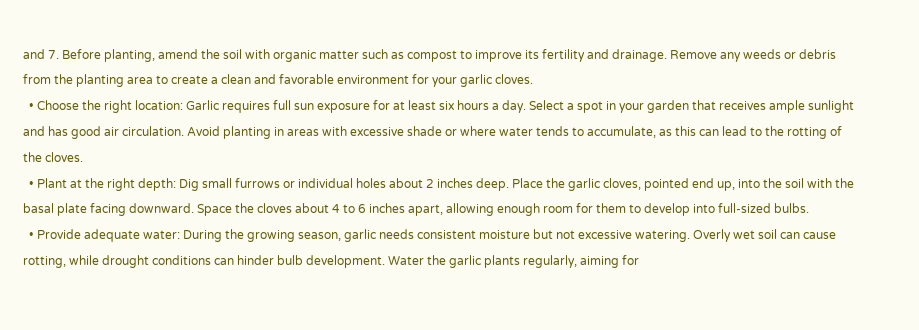and 7. Before planting, amend the soil with organic matter such as compost to improve its fertility and drainage. Remove any weeds or debris from the planting area to create a clean and favorable environment for your garlic cloves.
  • Choose the right location: Garlic requires full sun exposure for at least six hours a day. Select a spot in your garden that receives ample sunlight and has good air circulation. Avoid planting in areas with excessive shade or where water tends to accumulate, as this can lead to the rotting of the cloves.
  • Plant at the right depth: Dig small furrows or individual holes about 2 inches deep. Place the garlic cloves, pointed end up, into the soil with the basal plate facing downward. Space the cloves about 4 to 6 inches apart, allowing enough room for them to develop into full-sized bulbs.
  • Provide adequate water: During the growing season, garlic needs consistent moisture but not excessive watering. Overly wet soil can cause rotting, while drought conditions can hinder bulb development. Water the garlic plants regularly, aiming for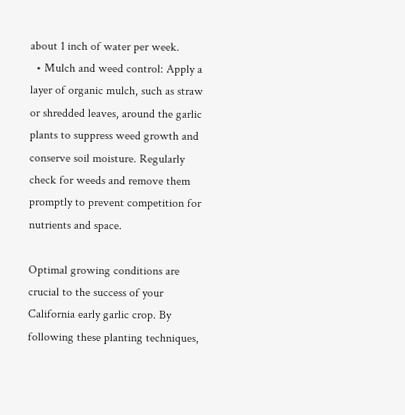about 1 inch of water per week.
  • Mulch and weed control: Apply a layer of organic mulch, such as straw or shredded leaves, around the garlic plants to suppress weed growth and conserve soil moisture. Regularly check for weeds and remove them promptly to prevent competition for nutrients and space.

Optimal growing conditions are crucial to the success of your California early garlic crop. By following these planting techniques,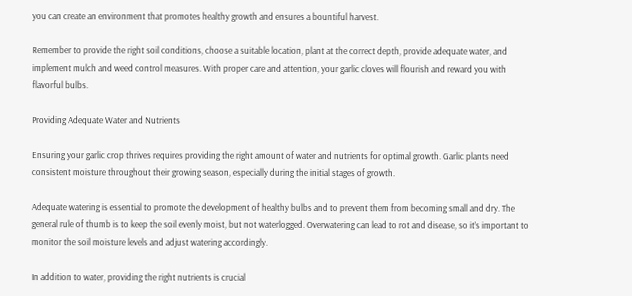you can create an environment that promotes healthy growth and ensures a bountiful harvest.

Remember to provide the right soil conditions, choose a suitable location, plant at the correct depth, provide adequate water, and implement mulch and weed control measures. With proper care and attention, your garlic cloves will flourish and reward you with flavorful bulbs.

Providing Adequate Water and Nutrients

Ensuring your garlic crop thrives requires providing the right amount of water and nutrients for optimal growth. Garlic plants need consistent moisture throughout their growing season, especially during the initial stages of growth.

Adequate watering is essential to promote the development of healthy bulbs and to prevent them from becoming small and dry. The general rule of thumb is to keep the soil evenly moist, but not waterlogged. Overwatering can lead to rot and disease, so it’s important to monitor the soil moisture levels and adjust watering accordingly.

In addition to water, providing the right nutrients is crucial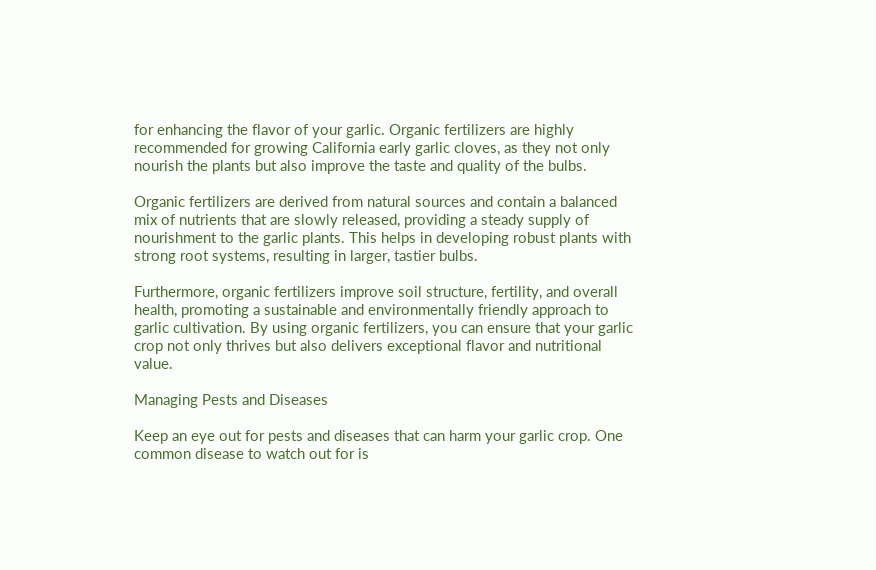for enhancing the flavor of your garlic. Organic fertilizers are highly recommended for growing California early garlic cloves, as they not only nourish the plants but also improve the taste and quality of the bulbs.

Organic fertilizers are derived from natural sources and contain a balanced mix of nutrients that are slowly released, providing a steady supply of nourishment to the garlic plants. This helps in developing robust plants with strong root systems, resulting in larger, tastier bulbs.

Furthermore, organic fertilizers improve soil structure, fertility, and overall health, promoting a sustainable and environmentally friendly approach to garlic cultivation. By using organic fertilizers, you can ensure that your garlic crop not only thrives but also delivers exceptional flavor and nutritional value.

Managing Pests and Diseases

Keep an eye out for pests and diseases that can harm your garlic crop. One common disease to watch out for is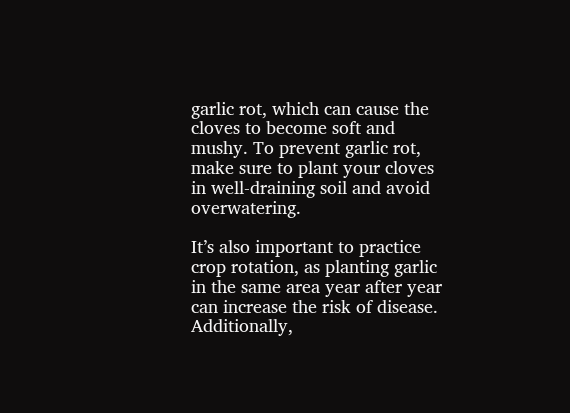garlic rot, which can cause the cloves to become soft and mushy. To prevent garlic rot, make sure to plant your cloves in well-draining soil and avoid overwatering.

It’s also important to practice crop rotation, as planting garlic in the same area year after year can increase the risk of disease. Additionally,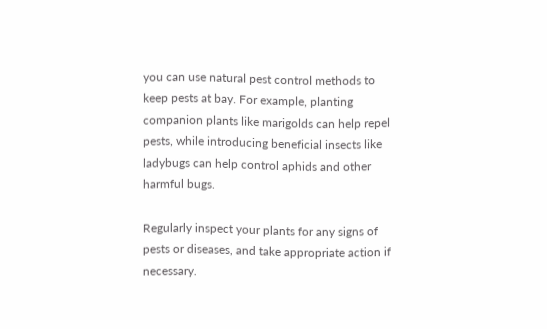you can use natural pest control methods to keep pests at bay. For example, planting companion plants like marigolds can help repel pests, while introducing beneficial insects like ladybugs can help control aphids and other harmful bugs.

Regularly inspect your plants for any signs of pests or diseases, and take appropriate action if necessary.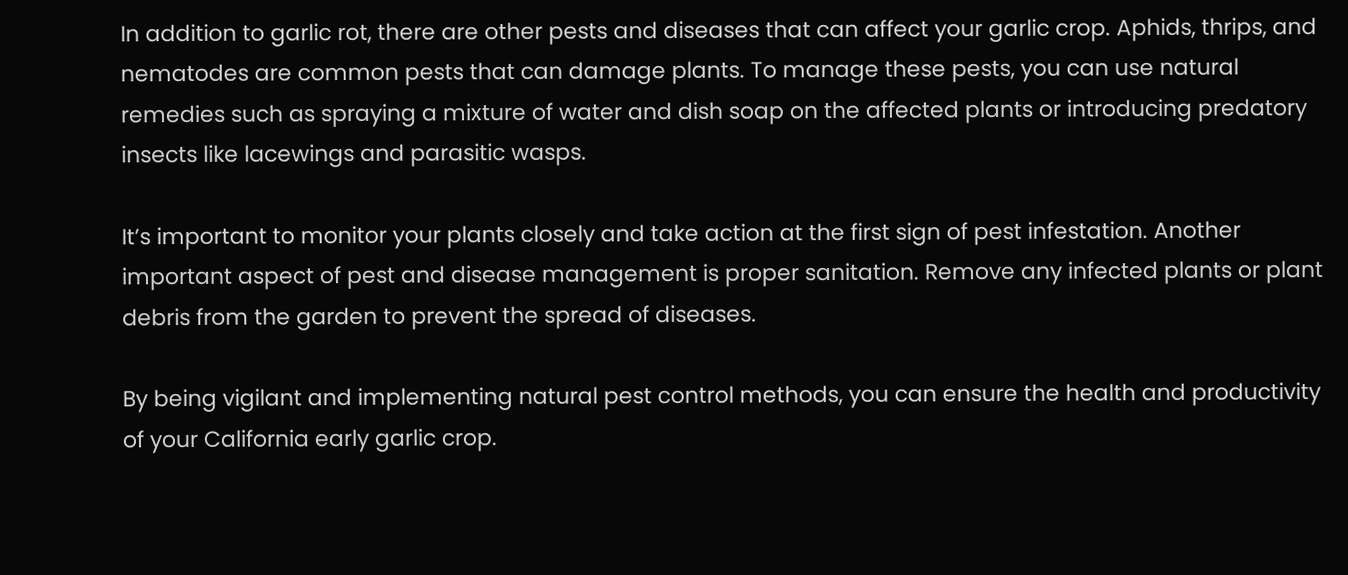In addition to garlic rot, there are other pests and diseases that can affect your garlic crop. Aphids, thrips, and nematodes are common pests that can damage plants. To manage these pests, you can use natural remedies such as spraying a mixture of water and dish soap on the affected plants or introducing predatory insects like lacewings and parasitic wasps.

It’s important to monitor your plants closely and take action at the first sign of pest infestation. Another important aspect of pest and disease management is proper sanitation. Remove any infected plants or plant debris from the garden to prevent the spread of diseases.

By being vigilant and implementing natural pest control methods, you can ensure the health and productivity of your California early garlic crop.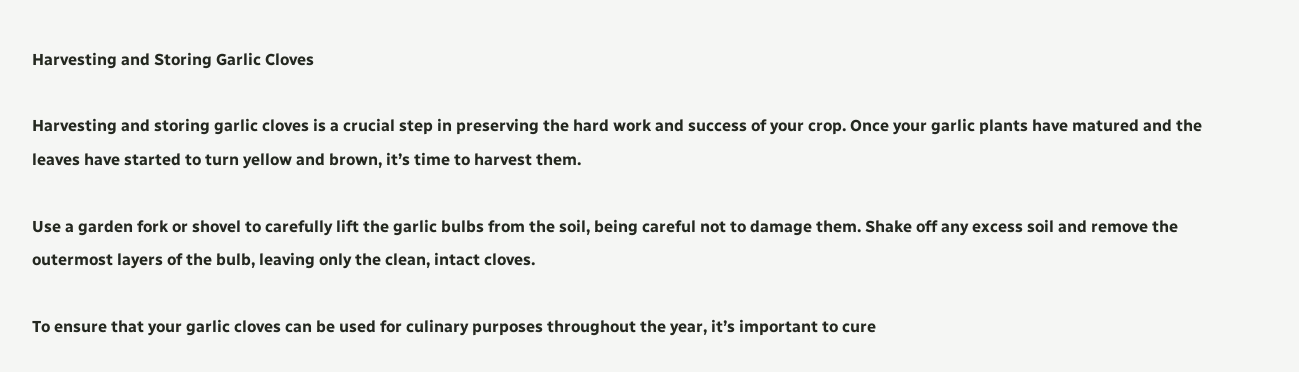Harvesting and Storing Garlic Cloves

Harvesting and storing garlic cloves is a crucial step in preserving the hard work and success of your crop. Once your garlic plants have matured and the leaves have started to turn yellow and brown, it’s time to harvest them.

Use a garden fork or shovel to carefully lift the garlic bulbs from the soil, being careful not to damage them. Shake off any excess soil and remove the outermost layers of the bulb, leaving only the clean, intact cloves.

To ensure that your garlic cloves can be used for culinary purposes throughout the year, it’s important to cure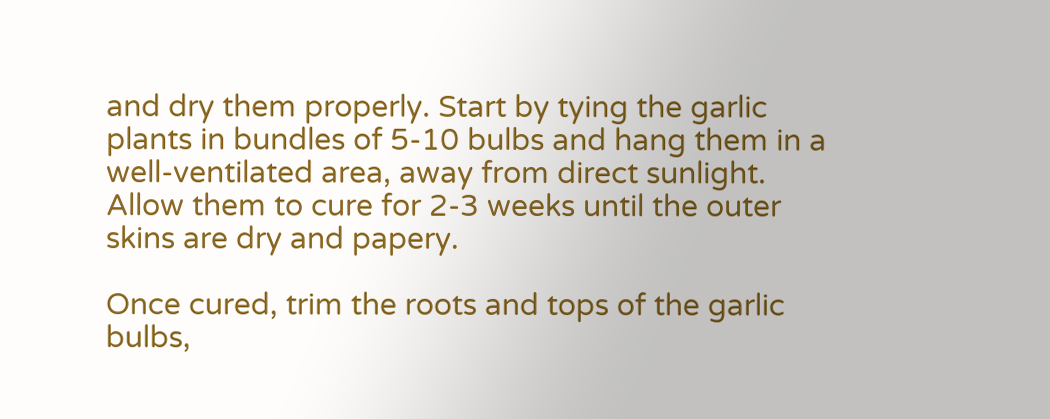and dry them properly. Start by tying the garlic plants in bundles of 5-10 bulbs and hang them in a well-ventilated area, away from direct sunlight. Allow them to cure for 2-3 weeks until the outer skins are dry and papery.

Once cured, trim the roots and tops of the garlic bulbs,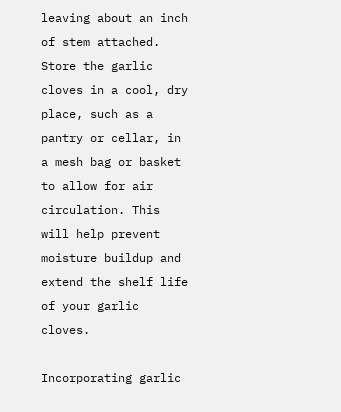leaving about an inch of stem attached. Store the garlic cloves in a cool, dry place, such as a pantry or cellar, in a mesh bag or basket to allow for air circulation. This will help prevent moisture buildup and extend the shelf life of your garlic cloves.

Incorporating garlic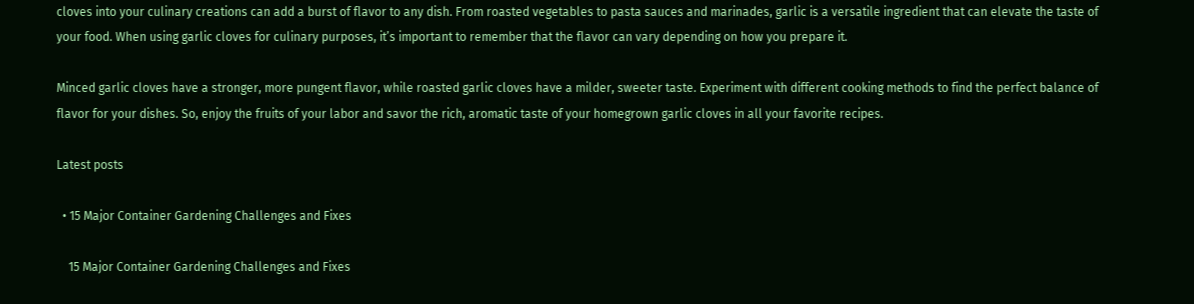cloves into your culinary creations can add a burst of flavor to any dish. From roasted vegetables to pasta sauces and marinades, garlic is a versatile ingredient that can elevate the taste of your food. When using garlic cloves for culinary purposes, it’s important to remember that the flavor can vary depending on how you prepare it.

Minced garlic cloves have a stronger, more pungent flavor, while roasted garlic cloves have a milder, sweeter taste. Experiment with different cooking methods to find the perfect balance of flavor for your dishes. So, enjoy the fruits of your labor and savor the rich, aromatic taste of your homegrown garlic cloves in all your favorite recipes.

Latest posts

  • 15 Major Container Gardening Challenges and Fixes

    15 Major Container Gardening Challenges and Fixes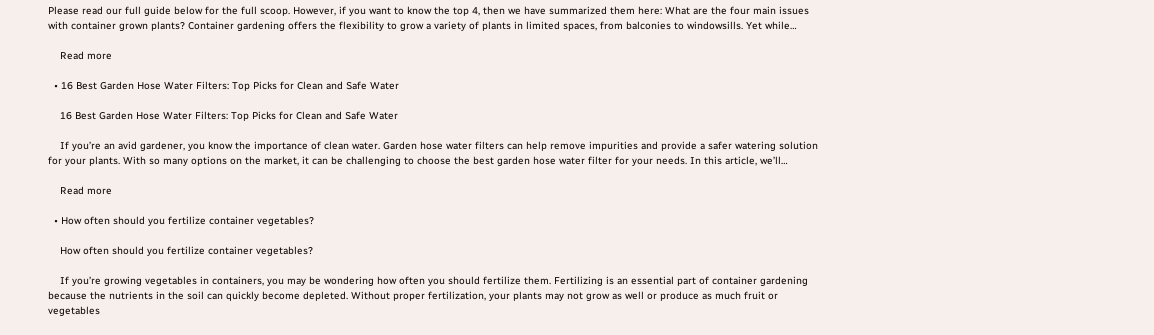Please read our full guide below for the full scoop. However, if you want to know the top 4, then we have summarized them here: What are the four main issues with container grown plants? Container gardening offers the flexibility to grow a variety of plants in limited spaces, from balconies to windowsills. Yet while…

    Read more

  • 16 Best Garden Hose Water Filters: Top Picks for Clean and Safe Water

    16 Best Garden Hose Water Filters: Top Picks for Clean and Safe Water

    If you’re an avid gardener, you know the importance of clean water. Garden hose water filters can help remove impurities and provide a safer watering solution for your plants. With so many options on the market, it can be challenging to choose the best garden hose water filter for your needs. In this article, we’ll…

    Read more

  • How often should you fertilize container vegetables?

    How often should you fertilize container vegetables?

    If you’re growing vegetables in containers, you may be wondering how often you should fertilize them. Fertilizing is an essential part of container gardening because the nutrients in the soil can quickly become depleted. Without proper fertilization, your plants may not grow as well or produce as much fruit or vegetables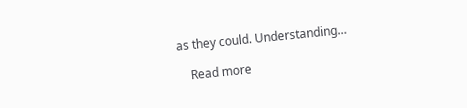as they could. Understanding…

    Read more